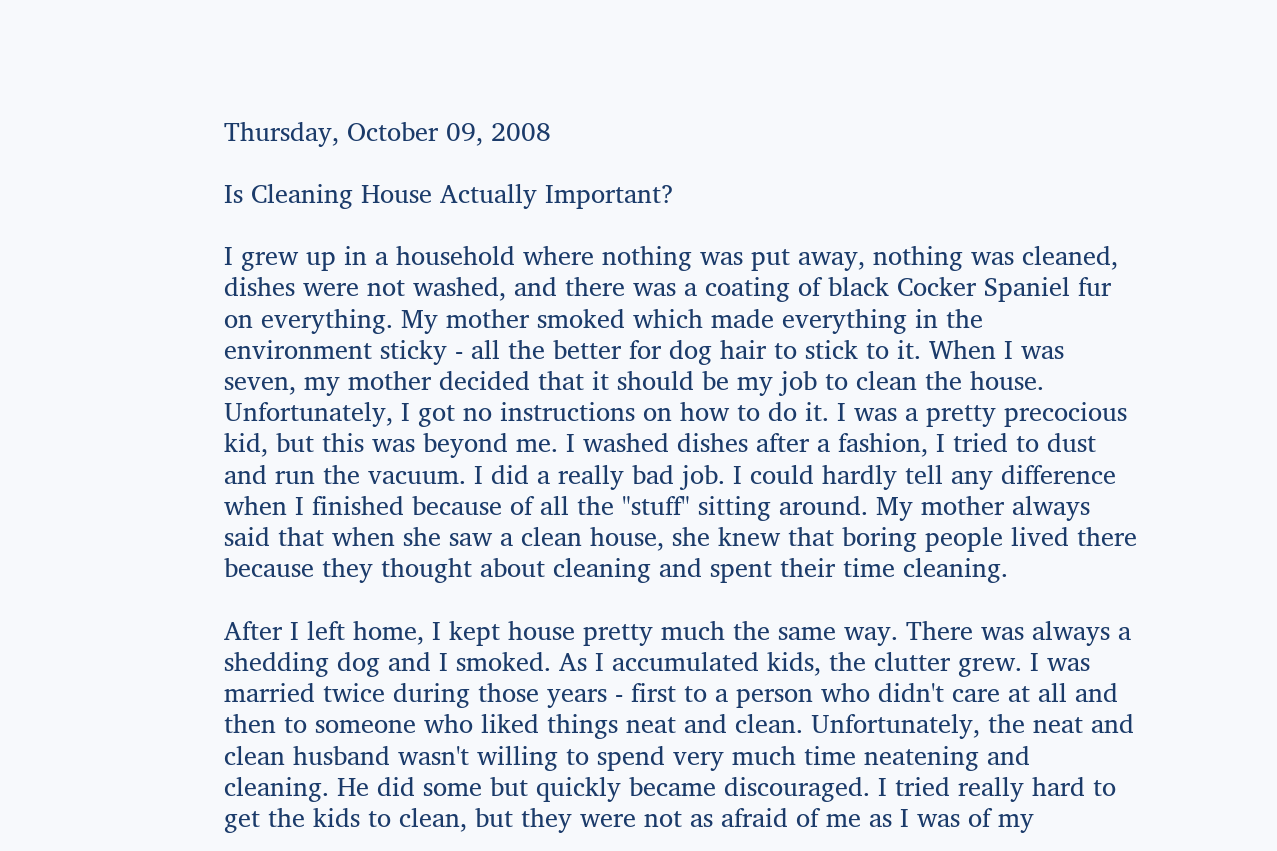Thursday, October 09, 2008

Is Cleaning House Actually Important?

I grew up in a household where nothing was put away, nothing was cleaned, dishes were not washed, and there was a coating of black Cocker Spaniel fur on everything. My mother smoked which made everything in the environment sticky - all the better for dog hair to stick to it. When I was seven, my mother decided that it should be my job to clean the house. Unfortunately, I got no instructions on how to do it. I was a pretty precocious kid, but this was beyond me. I washed dishes after a fashion, I tried to dust and run the vacuum. I did a really bad job. I could hardly tell any difference when I finished because of all the "stuff" sitting around. My mother always said that when she saw a clean house, she knew that boring people lived there because they thought about cleaning and spent their time cleaning.

After I left home, I kept house pretty much the same way. There was always a shedding dog and I smoked. As I accumulated kids, the clutter grew. I was married twice during those years - first to a person who didn't care at all and then to someone who liked things neat and clean. Unfortunately, the neat and clean husband wasn't willing to spend very much time neatening and cleaning. He did some but quickly became discouraged. I tried really hard to get the kids to clean, but they were not as afraid of me as I was of my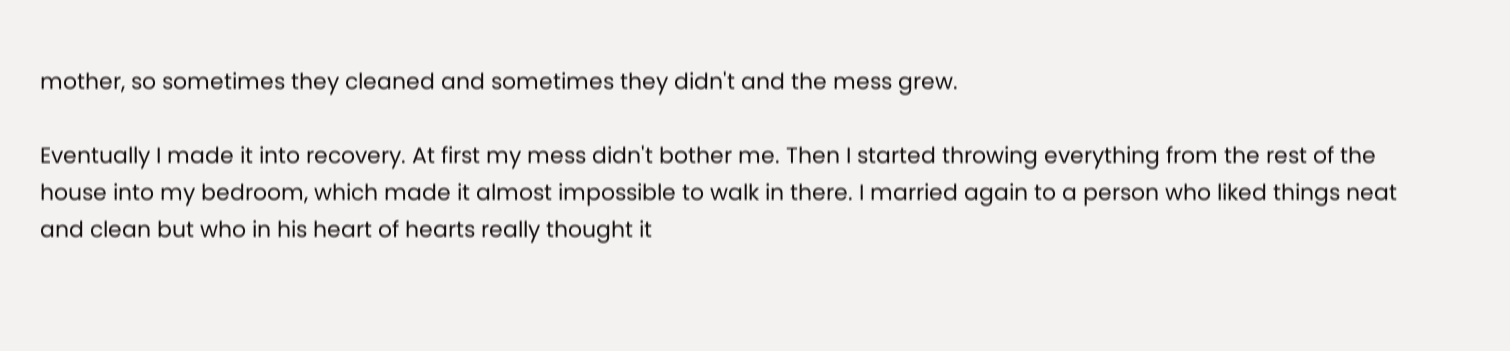mother, so sometimes they cleaned and sometimes they didn't and the mess grew.

Eventually I made it into recovery. At first my mess didn't bother me. Then I started throwing everything from the rest of the house into my bedroom, which made it almost impossible to walk in there. I married again to a person who liked things neat and clean but who in his heart of hearts really thought it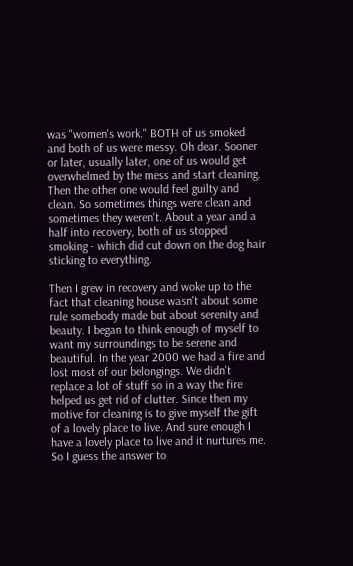was "women's work." BOTH of us smoked and both of us were messy. Oh dear. Sooner or later, usually later, one of us would get overwhelmed by the mess and start cleaning. Then the other one would feel guilty and clean. So sometimes things were clean and sometimes they weren't. About a year and a half into recovery, both of us stopped smoking - which did cut down on the dog hair sticking to everything.

Then I grew in recovery and woke up to the fact that cleaning house wasn't about some rule somebody made but about serenity and beauty. I began to think enough of myself to want my surroundings to be serene and beautiful. In the year 2000 we had a fire and lost most of our belongings. We didn't replace a lot of stuff so in a way the fire helped us get rid of clutter. Since then my motive for cleaning is to give myself the gift of a lovely place to live. And sure enough I have a lovely place to live and it nurtures me. So I guess the answer to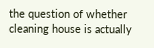the question of whether cleaning house is actually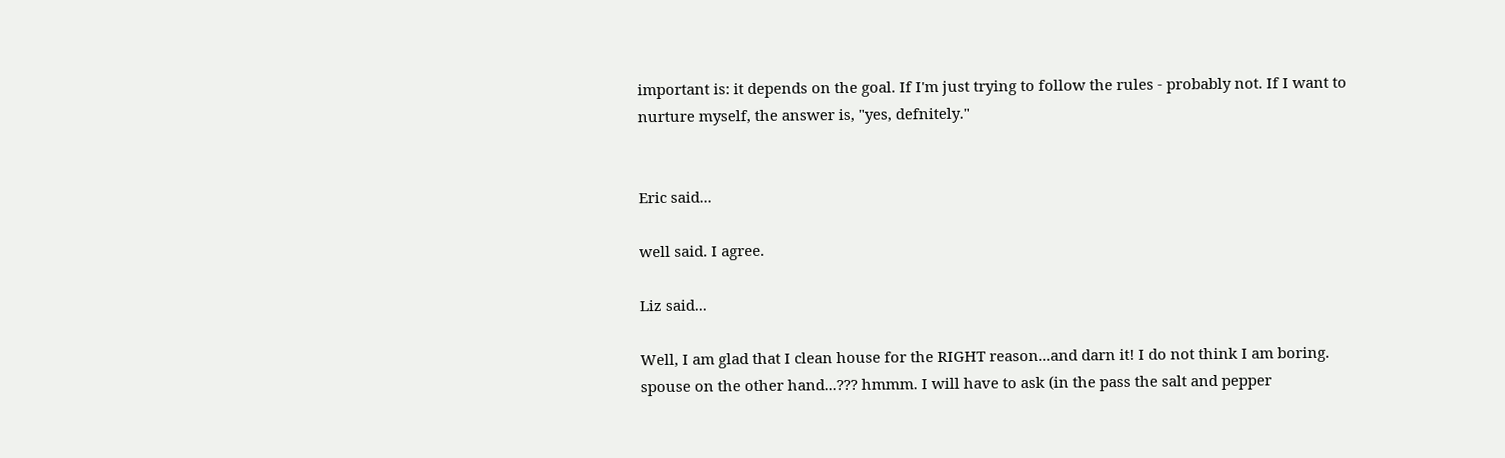important is: it depends on the goal. If I'm just trying to follow the rules - probably not. If I want to nurture myself, the answer is, "yes, defnitely."


Eric said...

well said. I agree.

Liz said...

Well, I am glad that I clean house for the RIGHT reason...and darn it! I do not think I am boring. spouse on the other hand...??? hmmm. I will have to ask (in the pass the salt and pepper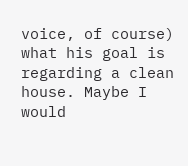voice, of course) what his goal is regarding a clean house. Maybe I would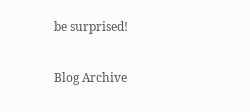be surprised!

Blog Archive